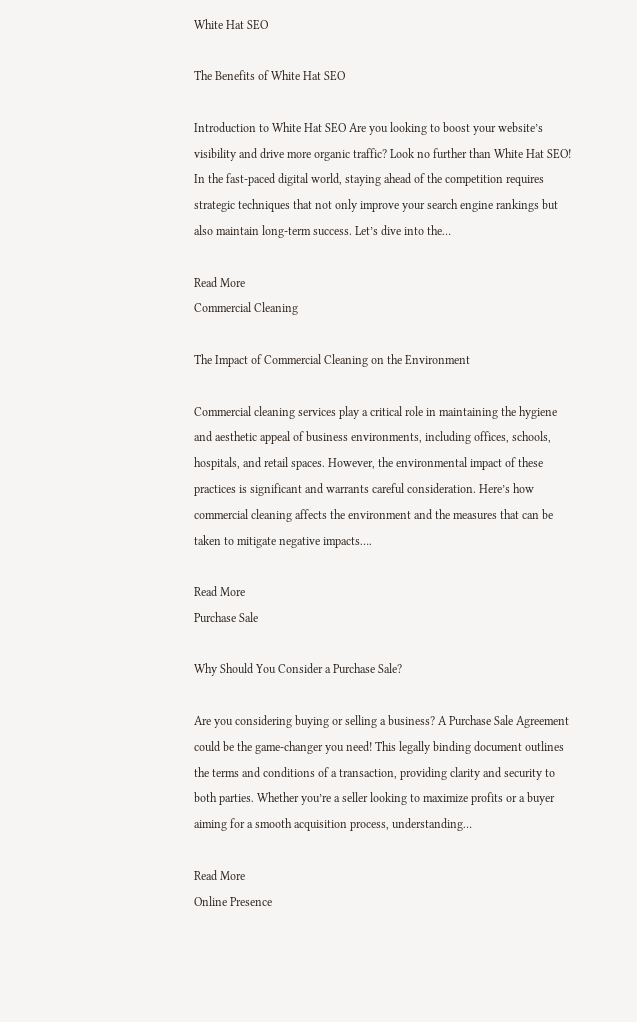White Hat SEO

The Benefits of White Hat SEO

Introduction to White Hat SEO Are you looking to boost your website’s visibility and drive more organic traffic? Look no further than White Hat SEO! In the fast-paced digital world, staying ahead of the competition requires strategic techniques that not only improve your search engine rankings but also maintain long-term success. Let’s dive into the…

Read More
Commercial Cleaning

The Impact of Commercial Cleaning on the Environment

Commercial cleaning services play a critical role in maintaining the hygiene and aesthetic appeal of business environments, including offices, schools, hospitals, and retail spaces. However, the environmental impact of these practices is significant and warrants careful consideration. Here’s how commercial cleaning affects the environment and the measures that can be taken to mitigate negative impacts….

Read More
Purchase Sale

Why Should You Consider a Purchase Sale?

Are you considering buying or selling a business? A Purchase Sale Agreement could be the game-changer you need! This legally binding document outlines the terms and conditions of a transaction, providing clarity and security to both parties. Whether you’re a seller looking to maximize profits or a buyer aiming for a smooth acquisition process, understanding…

Read More
Online Presence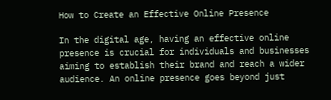How to Create an Effective Online Presence

In the digital age, having an effective online presence is crucial for individuals and businesses aiming to establish their brand and reach a wider audience. An online presence goes beyond just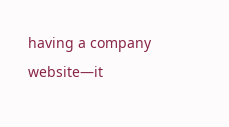having a company website—it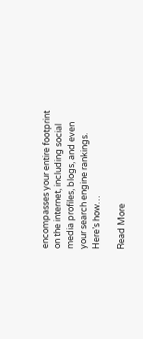encompasses your entire footprint on the internet, including social media profiles, blogs, and even your search engine rankings. Here’s how…

Read More